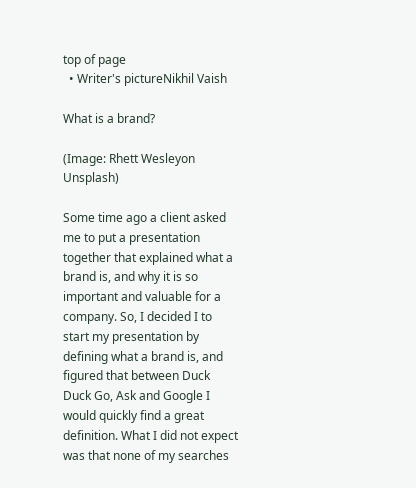top of page
  • Writer's pictureNikhil Vaish

What is a brand?

(Image: Rhett Wesleyon Unsplash)

Some time ago a client asked me to put a presentation together that explained what a brand is, and why it is so important and valuable for a company. So, I decided I to start my presentation by defining what a brand is, and figured that between Duck Duck Go, Ask and Google I would quickly find a great definition. What I did not expect was that none of my searches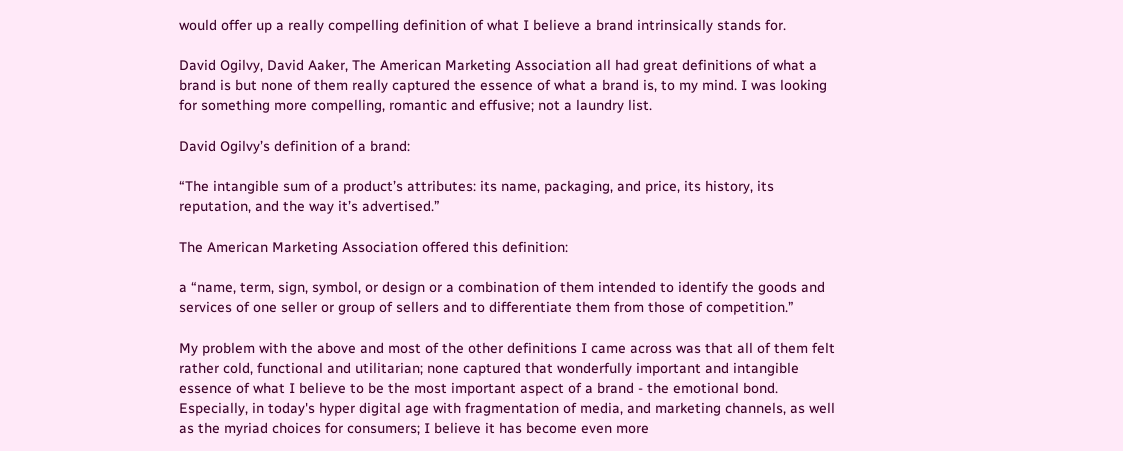would offer up a really compelling definition of what I believe a brand intrinsically stands for.

David Ogilvy, David Aaker, The American Marketing Association all had great definitions of what a brand is but none of them really captured the essence of what a brand is, to my mind. I was looking for something more compelling, romantic and effusive; not a laundry list.

David Ogilvy’s definition of a brand:

“The intangible sum of a product’s attributes: its name, packaging, and price, its history, its reputation, and the way it’s advertised.”

The American Marketing Association offered this definition:

a “name, term, sign, symbol, or design or a combination of them intended to identify the goods and services of one seller or group of sellers and to differentiate them from those of competition.”

My problem with the above and most of the other definitions I came across was that all of them felt rather cold, functional and utilitarian; none captured that wonderfully important and intangible essence of what I believe to be the most important aspect of a brand - the emotional bond. Especially, in today's hyper digital age with fragmentation of media, and marketing channels, as well as the myriad choices for consumers; I believe it has become even more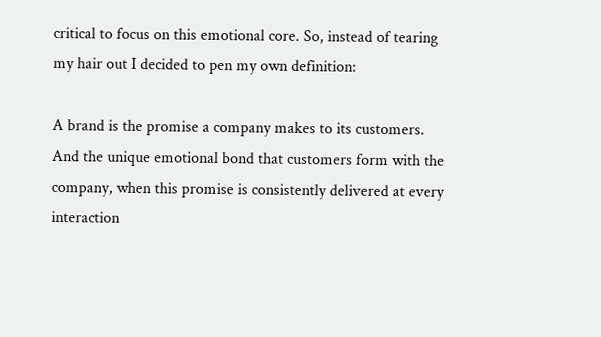critical to focus on this emotional core. So, instead of tearing my hair out I decided to pen my own definition:

A brand is the promise a company makes to its customers. And the unique emotional bond that customers form with the company, when this promise is consistently delivered at every interaction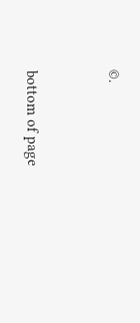©.


bottom of page